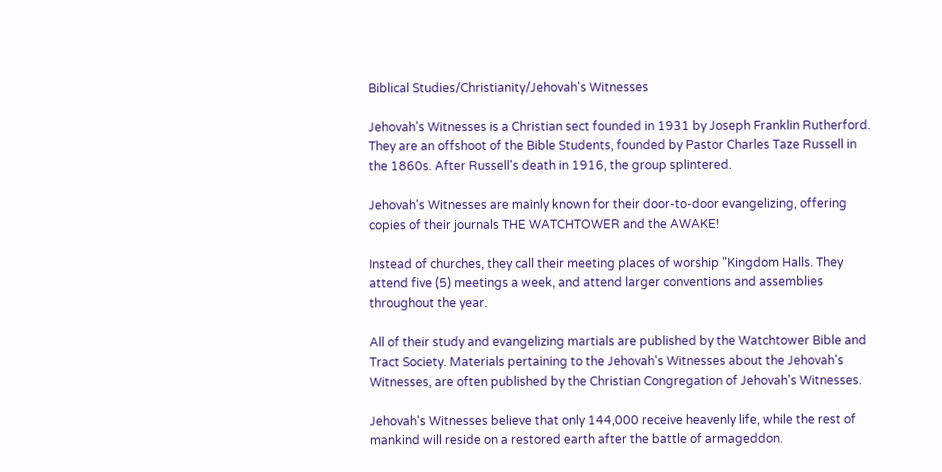Biblical Studies/Christianity/Jehovah's Witnesses

Jehovah's Witnesses is a Christian sect founded in 1931 by Joseph Franklin Rutherford. They are an offshoot of the Bible Students, founded by Pastor Charles Taze Russell in the 1860s. After Russell's death in 1916, the group splintered.

Jehovah's Witnesses are mainly known for their door-to-door evangelizing, offering copies of their journals THE WATCHTOWER and the AWAKE!

Instead of churches, they call their meeting places of worship "Kingdom Halls. They attend five (5) meetings a week, and attend larger conventions and assemblies throughout the year.

All of their study and evangelizing martials are published by the Watchtower Bible and Tract Society. Materials pertaining to the Jehovah's Witnesses about the Jehovah's Witnesses, are often published by the Christian Congregation of Jehovah's Witnesses.

Jehovah's Witnesses believe that only 144,000 receive heavenly life, while the rest of mankind will reside on a restored earth after the battle of armageddon.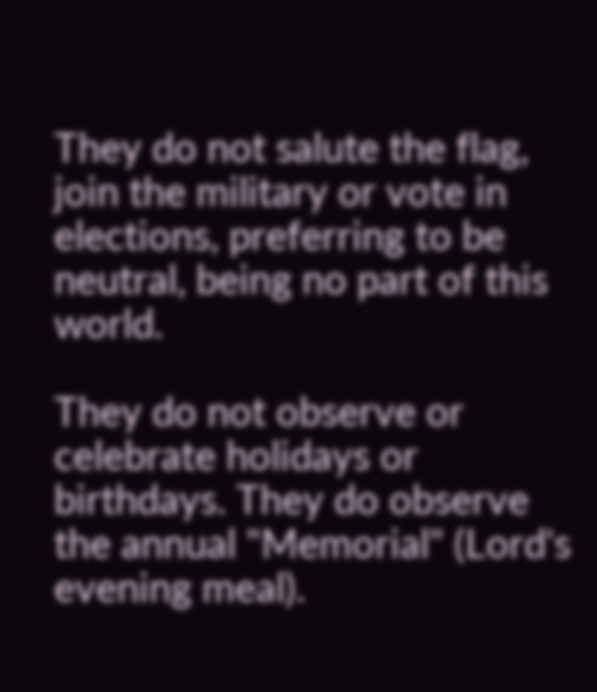They do not salute the flag, join the military or vote in elections, preferring to be neutral, being no part of this world.

They do not observe or celebrate holidays or birthdays. They do observe the annual "Memorial" (Lord's evening meal).